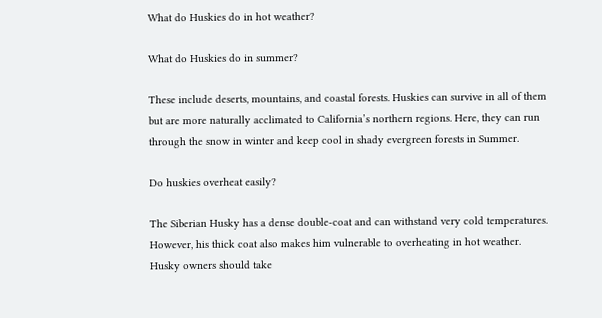What do Huskies do in hot weather?

What do Huskies do in summer?

These include deserts, mountains, and coastal forests. Huskies can survive in all of them but are more naturally acclimated to California’s northern regions. Here, they can run through the snow in winter and keep cool in shady evergreen forests in Summer.

Do huskies overheat easily?

The Siberian Husky has a dense double-coat and can withstand very cold temperatures. However, his thick coat also makes him vulnerable to overheating in hot weather. Husky owners should take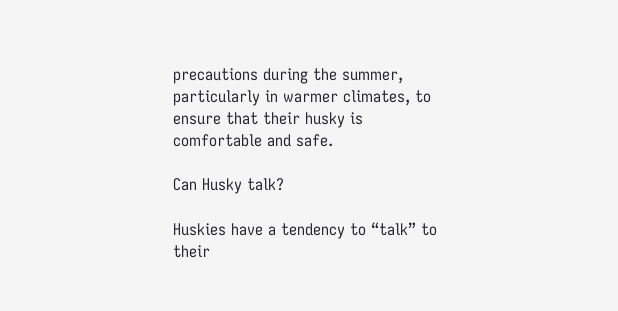precautions during the summer, particularly in warmer climates, to ensure that their husky is comfortable and safe.

Can Husky talk?

Huskies have a tendency to “talk” to their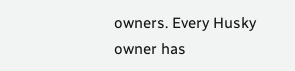owners. Every Husky owner has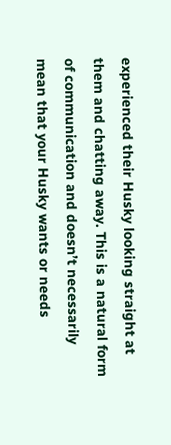experienced their Husky looking straight at them and chatting away. This is a natural form of communication and doesn’t necessarily mean that your Husky wants or needs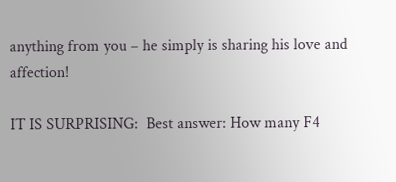anything from you – he simply is sharing his love and affection!

IT IS SURPRISING:  Best answer: How many F4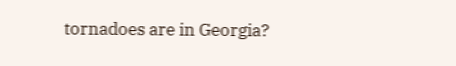tornadoes are in Georgia?